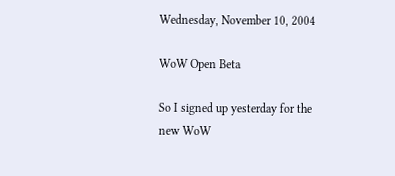Wednesday, November 10, 2004

WoW Open Beta

So I signed up yesterday for the new WoW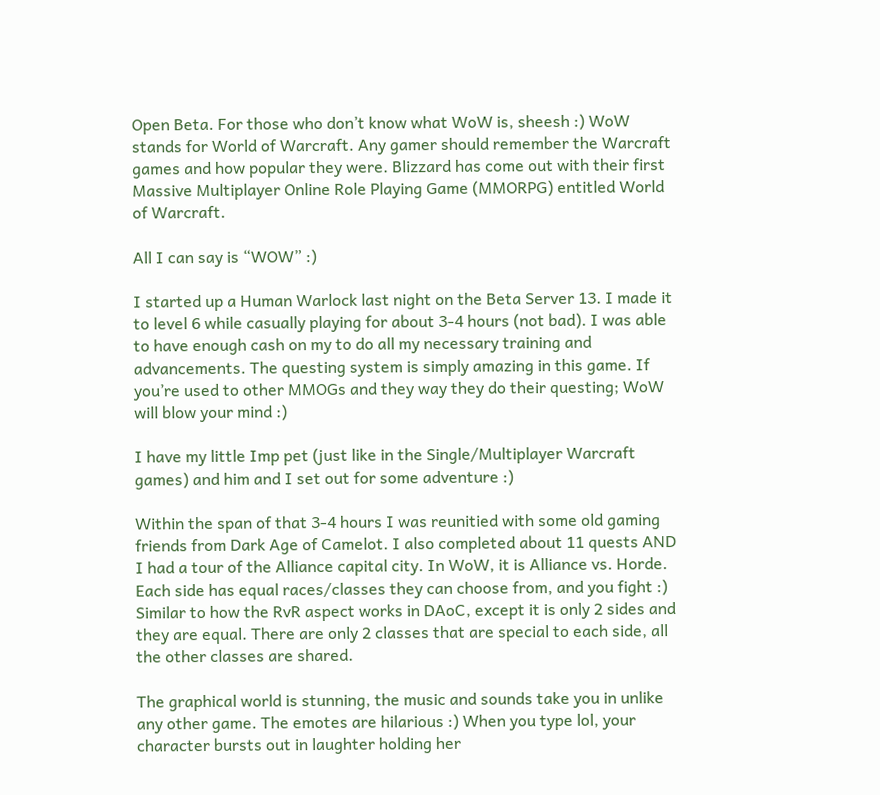Open Beta. For those who don’t know what WoW is, sheesh :) WoW stands for World of Warcraft. Any gamer should remember the Warcraft games and how popular they were. Blizzard has come out with their first Massive Multiplayer Online Role Playing Game (MMORPG) entitled World of Warcraft.

All I can say is “WOW” :)

I started up a Human Warlock last night on the Beta Server 13. I made it to level 6 while casually playing for about 3-4 hours (not bad). I was able to have enough cash on my to do all my necessary training and advancements. The questing system is simply amazing in this game. If you’re used to other MMOGs and they way they do their questing; WoW will blow your mind :)

I have my little Imp pet (just like in the Single/Multiplayer Warcraft games) and him and I set out for some adventure :)

Within the span of that 3-4 hours I was reunitied with some old gaming friends from Dark Age of Camelot. I also completed about 11 quests AND I had a tour of the Alliance capital city. In WoW, it is Alliance vs. Horde. Each side has equal races/classes they can choose from, and you fight :) Similar to how the RvR aspect works in DAoC, except it is only 2 sides and they are equal. There are only 2 classes that are special to each side, all the other classes are shared.

The graphical world is stunning, the music and sounds take you in unlike any other game. The emotes are hilarious :) When you type lol, your character bursts out in laughter holding her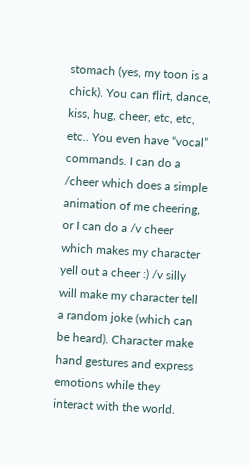stomach (yes, my toon is a chick). You can flirt, dance, kiss, hug, cheer, etc, etc, etc.. You even have “vocal” commands. I can do a /cheer which does a simple animation of me cheering, or I can do a /v cheer which makes my character yell out a cheer :) /v silly will make my character tell a random joke (which can be heard). Character make hand gestures and express emotions while they interact with the world.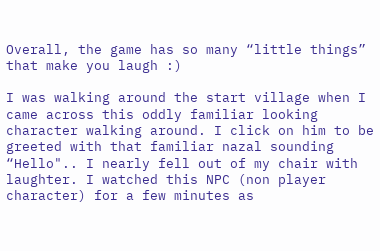Overall, the game has so many “little things” that make you laugh :)

I was walking around the start village when I came across this oddly familiar looking character walking around. I click on him to be greeted with that familiar nazal sounding “Hello".. I nearly fell out of my chair with laughter. I watched this NPC (non player character) for a few minutes as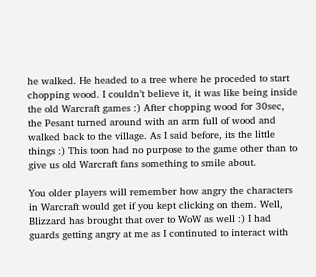he walked. He headed to a tree where he proceded to start chopping wood. I couldn’t believe it, it was like being inside the old Warcraft games :) After chopping wood for 30sec, the Pesant turned around with an arm full of wood and walked back to the village. As I said before, its the little things :) This toon had no purpose to the game other than to give us old Warcraft fans something to smile about.

You older players will remember how angry the characters in Warcraft would get if you kept clicking on them. Well, Blizzard has brought that over to WoW as well :) I had guards getting angry at me as I continuted to interact with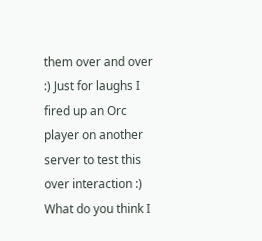them over and over :) Just for laughs I fired up an Orc player on another server to test this over interaction :) What do you think I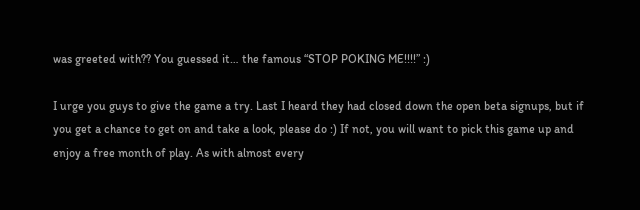was greeted with?? You guessed it… the famous “STOP POKING ME!!!!” :)

I urge you guys to give the game a try. Last I heard they had closed down the open beta signups, but if you get a chance to get on and take a look, please do :) If not, you will want to pick this game up and enjoy a free month of play. As with almost every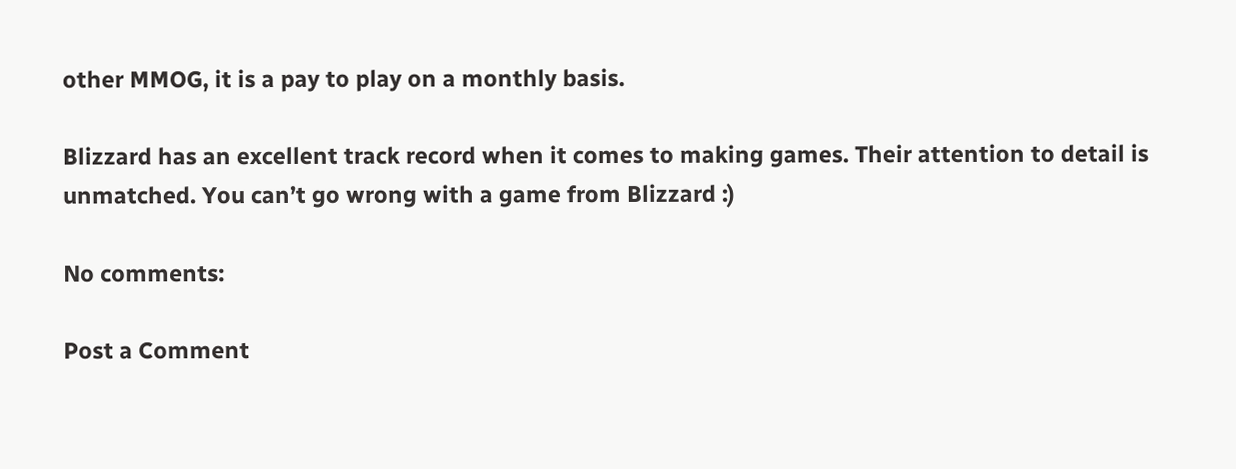other MMOG, it is a pay to play on a monthly basis.

Blizzard has an excellent track record when it comes to making games. Their attention to detail is unmatched. You can’t go wrong with a game from Blizzard :)

No comments:

Post a Comment